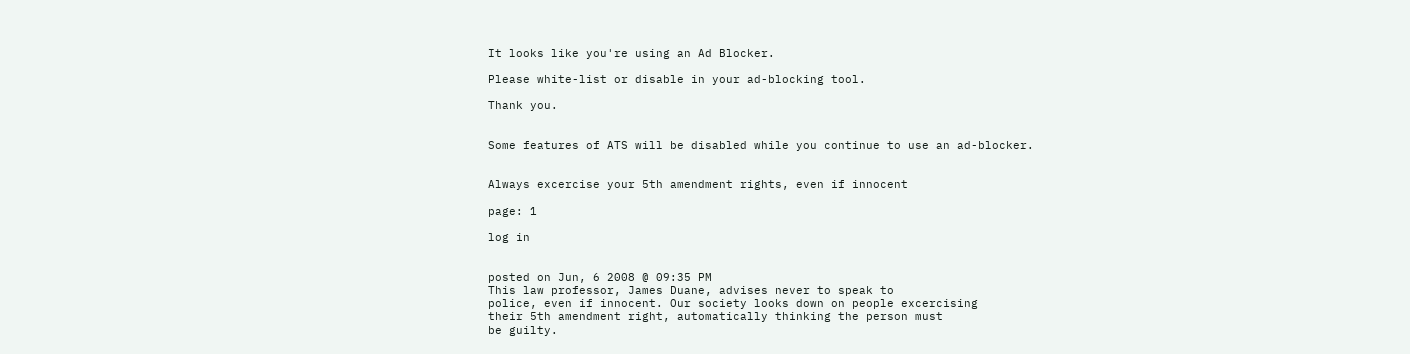It looks like you're using an Ad Blocker.

Please white-list or disable in your ad-blocking tool.

Thank you.


Some features of ATS will be disabled while you continue to use an ad-blocker.


Always excercise your 5th amendment rights, even if innocent

page: 1

log in


posted on Jun, 6 2008 @ 09:35 PM
This law professor, James Duane, advises never to speak to
police, even if innocent. Our society looks down on people excercising
their 5th amendment right, automatically thinking the person must
be guilty.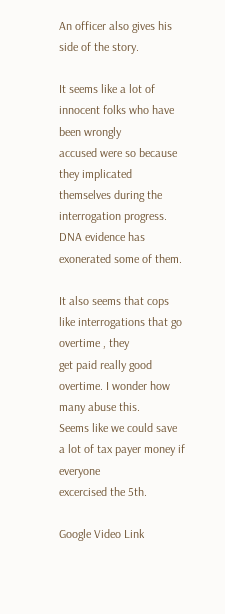An officer also gives his side of the story.

It seems like a lot of innocent folks who have been wrongly
accused were so because they implicated themselves during the
interrogation progress. DNA evidence has exonerated some of them.

It also seems that cops like interrogations that go overtime , they
get paid really good overtime. I wonder how many abuse this.
Seems like we could save a lot of tax payer money if everyone
excercised the 5th.

Google Video Link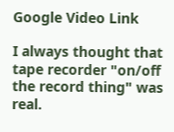Google Video Link

I always thought that tape recorder "on/off the record thing" was real.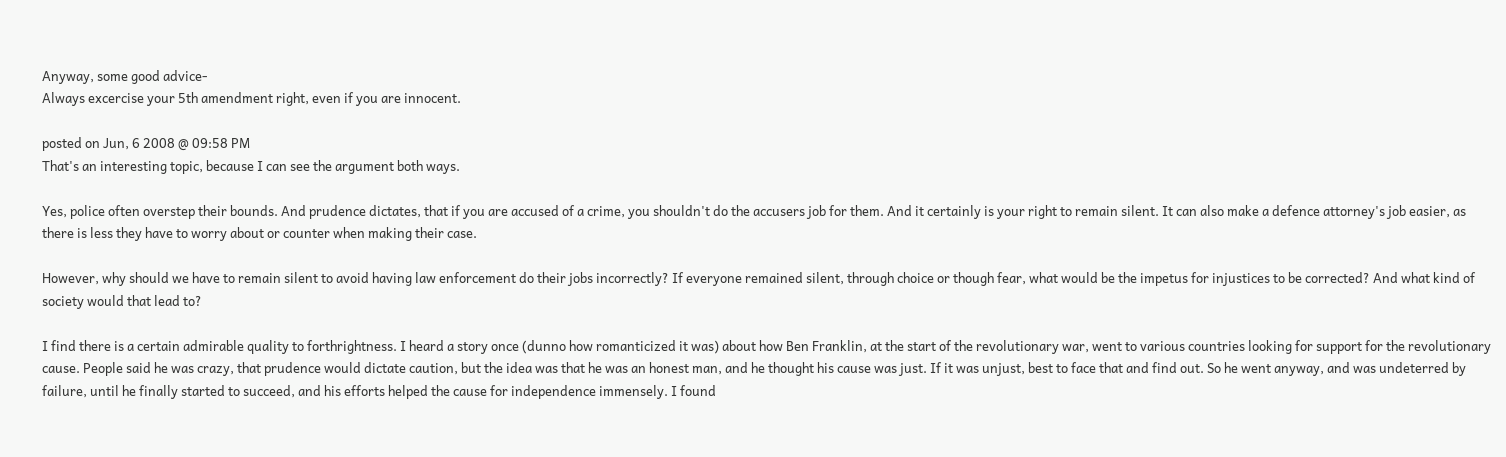Anyway, some good advice-
Always excercise your 5th amendment right, even if you are innocent.

posted on Jun, 6 2008 @ 09:58 PM
That's an interesting topic, because I can see the argument both ways.

Yes, police often overstep their bounds. And prudence dictates, that if you are accused of a crime, you shouldn't do the accusers job for them. And it certainly is your right to remain silent. It can also make a defence attorney's job easier, as there is less they have to worry about or counter when making their case.

However, why should we have to remain silent to avoid having law enforcement do their jobs incorrectly? If everyone remained silent, through choice or though fear, what would be the impetus for injustices to be corrected? And what kind of society would that lead to?

I find there is a certain admirable quality to forthrightness. I heard a story once (dunno how romanticized it was) about how Ben Franklin, at the start of the revolutionary war, went to various countries looking for support for the revolutionary cause. People said he was crazy, that prudence would dictate caution, but the idea was that he was an honest man, and he thought his cause was just. If it was unjust, best to face that and find out. So he went anyway, and was undeterred by failure, until he finally started to succeed, and his efforts helped the cause for independence immensely. I found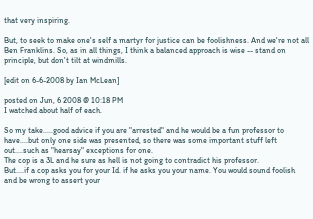that very inspiring.

But, to seek to make one's self a martyr for justice can be foolishness. And we're not all Ben Franklins. So, as in all things, I think a balanced approach is wise -- stand on principle, but don't tilt at windmills.

[edit on 6-6-2008 by Ian McLean]

posted on Jun, 6 2008 @ 10:18 PM
I watched about half of each.

So my take.....good advice if you are "arrested" and he would be a fun professor to have....but only one side was presented, so there was some important stuff left out....such as "hearsay" exceptions for one.
The cop is a 3L and he sure as hell is not going to contradict his professor.
But....if a cop asks you for your Id. if he asks you your name. You would sound foolish and be wrong to assert your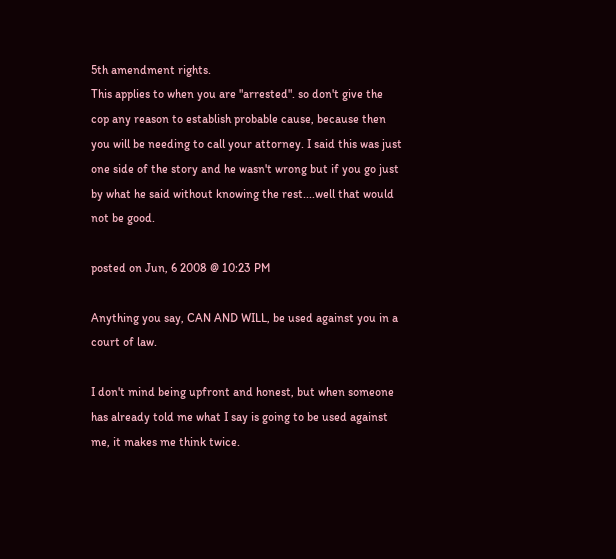5th amendment rights.
This applies to when you are "arrested". so don't give the cop any reason to establish probable cause, because then you will be needing to call your attorney. I said this was just one side of the story and he wasn't wrong but if you go just by what he said without knowing the rest....well that would not be good.

posted on Jun, 6 2008 @ 10:23 PM

Anything you say, CAN AND WILL, be used against you in a court of law.

I don't mind being upfront and honest, but when someone has already told me what I say is going to be used against me, it makes me think twice.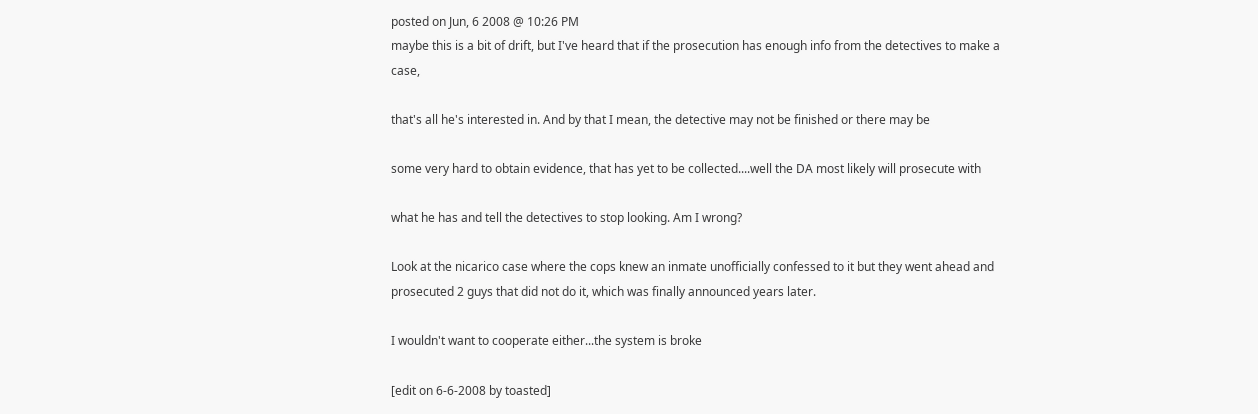posted on Jun, 6 2008 @ 10:26 PM
maybe this is a bit of drift, but I've heard that if the prosecution has enough info from the detectives to make a case,

that's all he's interested in. And by that I mean, the detective may not be finished or there may be

some very hard to obtain evidence, that has yet to be collected....well the DA most likely will prosecute with

what he has and tell the detectives to stop looking. Am I wrong?

Look at the nicarico case where the cops knew an inmate unofficially confessed to it but they went ahead and prosecuted 2 guys that did not do it, which was finally announced years later.

I wouldn't want to cooperate either...the system is broke

[edit on 6-6-2008 by toasted]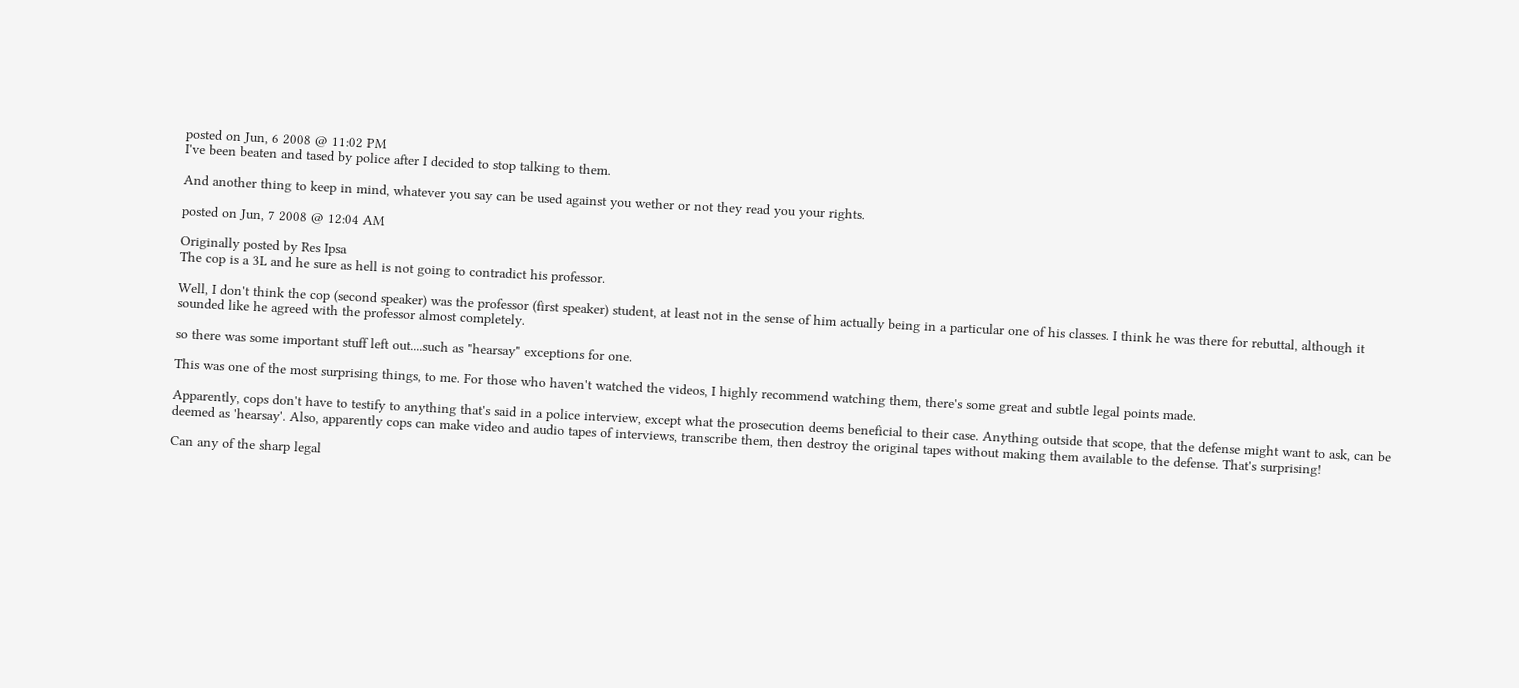posted on Jun, 6 2008 @ 11:02 PM
I've been beaten and tased by police after I decided to stop talking to them.

And another thing to keep in mind, whatever you say can be used against you wether or not they read you your rights.

posted on Jun, 7 2008 @ 12:04 AM

Originally posted by Res Ipsa
The cop is a 3L and he sure as hell is not going to contradict his professor.

Well, I don't think the cop (second speaker) was the professor (first speaker) student, at least not in the sense of him actually being in a particular one of his classes. I think he was there for rebuttal, although it sounded like he agreed with the professor almost completely.

so there was some important stuff left out....such as "hearsay" exceptions for one.

This was one of the most surprising things, to me. For those who haven't watched the videos, I highly recommend watching them, there's some great and subtle legal points made.

Apparently, cops don't have to testify to anything that's said in a police interview, except what the prosecution deems beneficial to their case. Anything outside that scope, that the defense might want to ask, can be deemed as 'hearsay'. Also, apparently cops can make video and audio tapes of interviews, transcribe them, then destroy the original tapes without making them available to the defense. That's surprising!

Can any of the sharp legal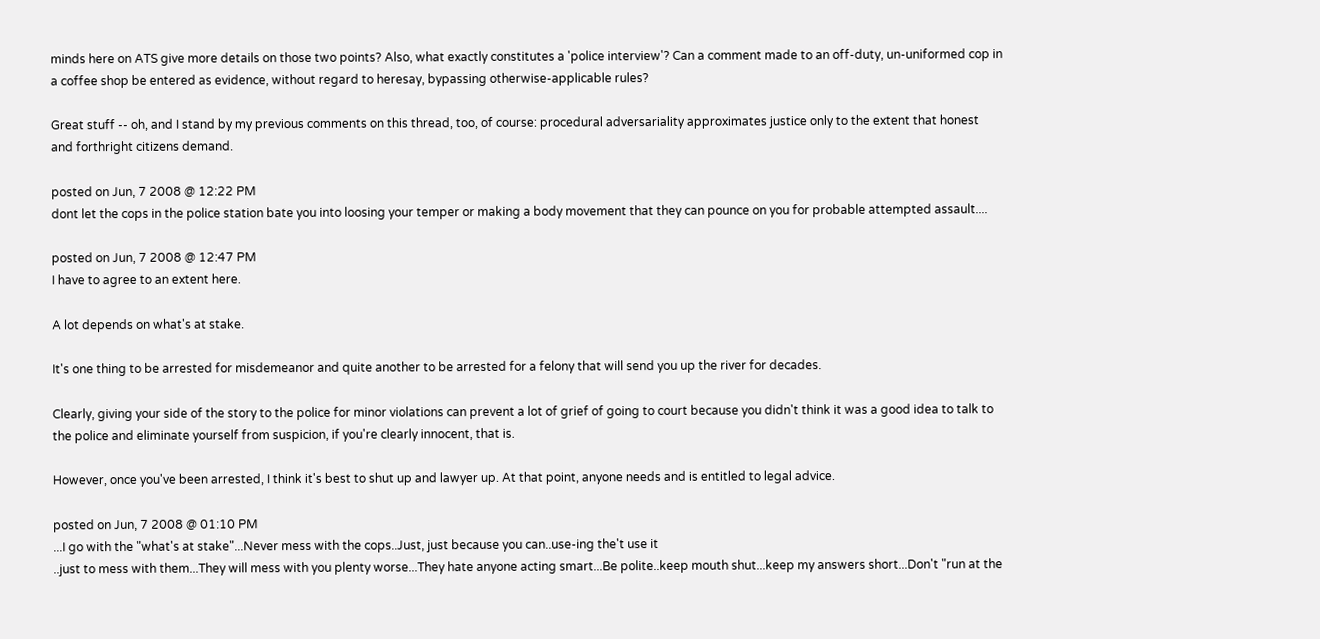minds here on ATS give more details on those two points? Also, what exactly constitutes a 'police interview'? Can a comment made to an off-duty, un-uniformed cop in a coffee shop be entered as evidence, without regard to heresay, bypassing otherwise-applicable rules?

Great stuff -- oh, and I stand by my previous comments on this thread, too, of course: procedural adversariality approximates justice only to the extent that honest and forthright citizens demand.

posted on Jun, 7 2008 @ 12:22 PM
dont let the cops in the police station bate you into loosing your temper or making a body movement that they can pounce on you for probable attempted assault....

posted on Jun, 7 2008 @ 12:47 PM
I have to agree to an extent here.

A lot depends on what's at stake.

It's one thing to be arrested for misdemeanor and quite another to be arrested for a felony that will send you up the river for decades.

Clearly, giving your side of the story to the police for minor violations can prevent a lot of grief of going to court because you didn't think it was a good idea to talk to the police and eliminate yourself from suspicion, if you're clearly innocent, that is.

However, once you've been arrested, I think it's best to shut up and lawyer up. At that point, anyone needs and is entitled to legal advice.

posted on Jun, 7 2008 @ 01:10 PM
...I go with the "what's at stake"...Never mess with the cops..Just, just because you can..use-ing the't use it
..just to mess with them...They will mess with you plenty worse...They hate anyone acting smart...Be polite..keep mouth shut...keep my answers short...Don't "run at the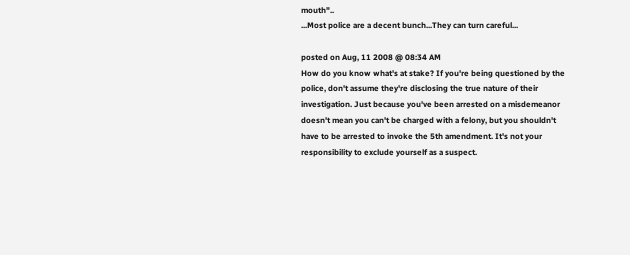mouth"..
...Most police are a decent bunch...They can turn careful...

posted on Aug, 11 2008 @ 08:34 AM
How do you know what's at stake? If you're being questioned by the police, don't assume they're disclosing the true nature of their investigation. Just because you've been arrested on a misdemeanor doesn't mean you can't be charged with a felony, but you shouldn't have to be arrested to invoke the 5th amendment. It's not your responsibility to exclude yourself as a suspect.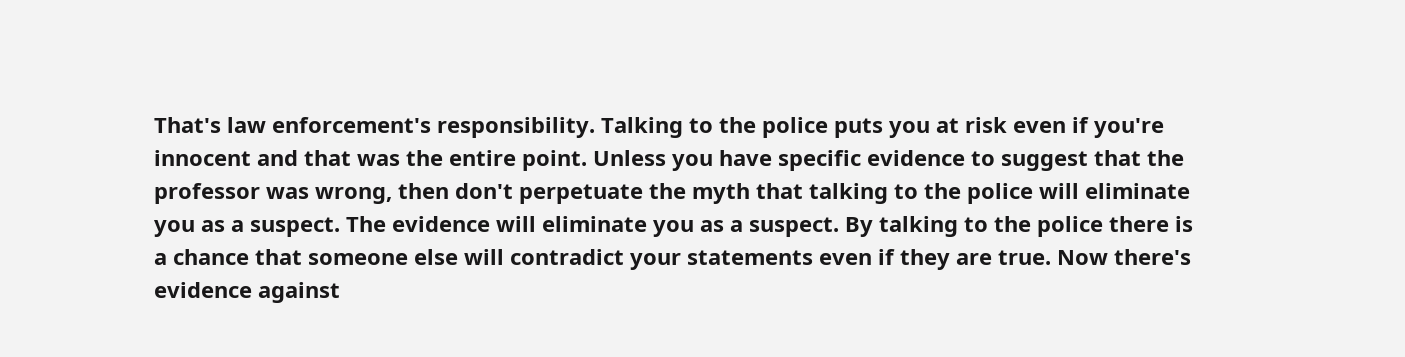That's law enforcement's responsibility. Talking to the police puts you at risk even if you're innocent and that was the entire point. Unless you have specific evidence to suggest that the professor was wrong, then don't perpetuate the myth that talking to the police will eliminate you as a suspect. The evidence will eliminate you as a suspect. By talking to the police there is a chance that someone else will contradict your statements even if they are true. Now there's evidence against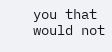you that would not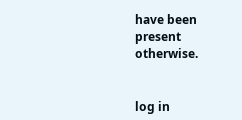have been present otherwise.


log in